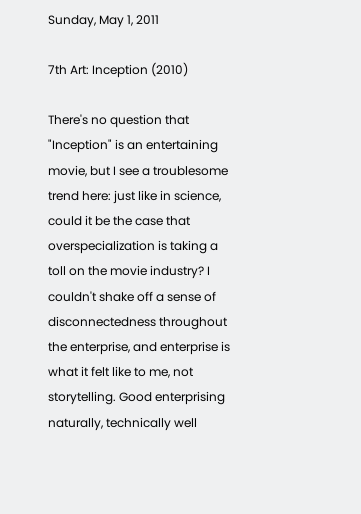Sunday, May 1, 2011

7th Art: Inception (2010)

There's no question that "Inception" is an entertaining movie, but I see a troublesome trend here: just like in science, could it be the case that overspecialization is taking a toll on the movie industry? I couldn't shake off a sense of disconnectedness throughout the enterprise, and enterprise is what it felt like to me, not storytelling. Good enterprising naturally, technically well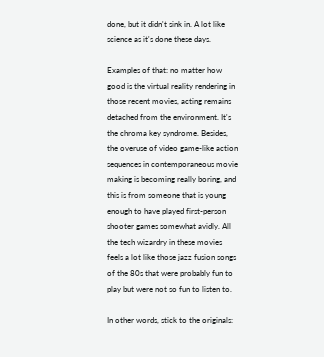done, but it didn't sink in. A lot like science as it's done these days.

Examples of that: no matter how good is the virtual reality rendering in those recent movies, acting remains detached from the environment. It's the chroma key syndrome. Besides, the overuse of video game-like action sequences in contemporaneous movie making is becoming really boring, and this is from someone that is young enough to have played first-person shooter games somewhat avidly. All the tech wizardry in these movies feels a lot like those jazz fusion songs of the 80s that were probably fun to play but were not so fun to listen to.

In other words, stick to the originals: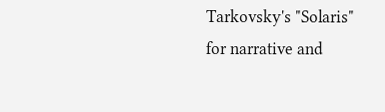Tarkovsky's "Solaris" for narrative and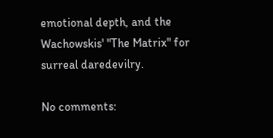emotional depth, and the Wachowskis' "The Matrix" for surreal daredevilry.

No comments: